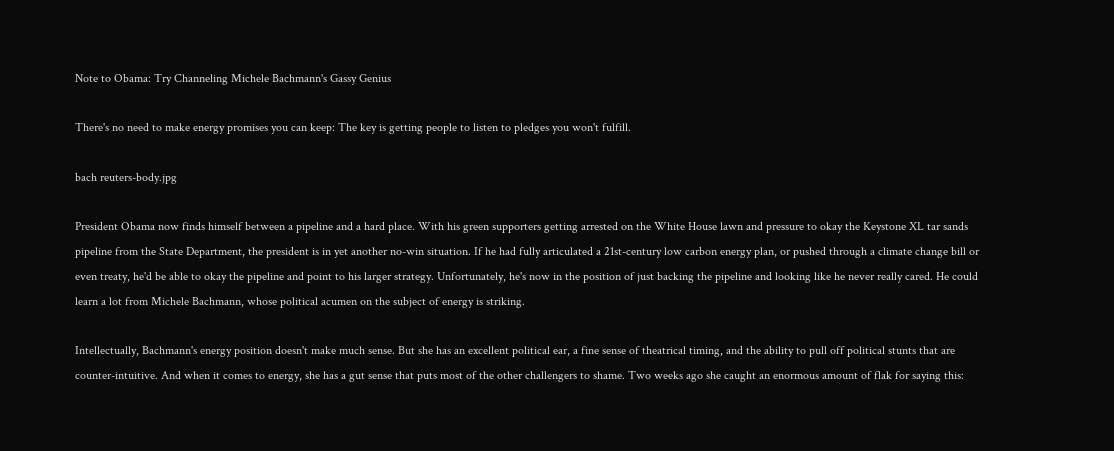Note to Obama: Try Channeling Michele Bachmann's Gassy Genius

There's no need to make energy promises you can keep: The key is getting people to listen to pledges you won't fulfill.

bach reuters-body.jpg

President Obama now finds himself between a pipeline and a hard place. With his green supporters getting arrested on the White House lawn and pressure to okay the Keystone XL tar sands pipeline from the State Department, the president is in yet another no-win situation. If he had fully articulated a 21st-century low carbon energy plan, or pushed through a climate change bill or even treaty, he'd be able to okay the pipeline and point to his larger strategy. Unfortunately, he's now in the position of just backing the pipeline and looking like he never really cared. He could learn a lot from Michele Bachmann, whose political acumen on the subject of energy is striking.

Intellectually, Bachmann's energy position doesn't make much sense. But she has an excellent political ear, a fine sense of theatrical timing, and the ability to pull off political stunts that are counter-intuitive. And when it comes to energy, she has a gut sense that puts most of the other challengers to shame. Two weeks ago she caught an enormous amount of flak for saying this: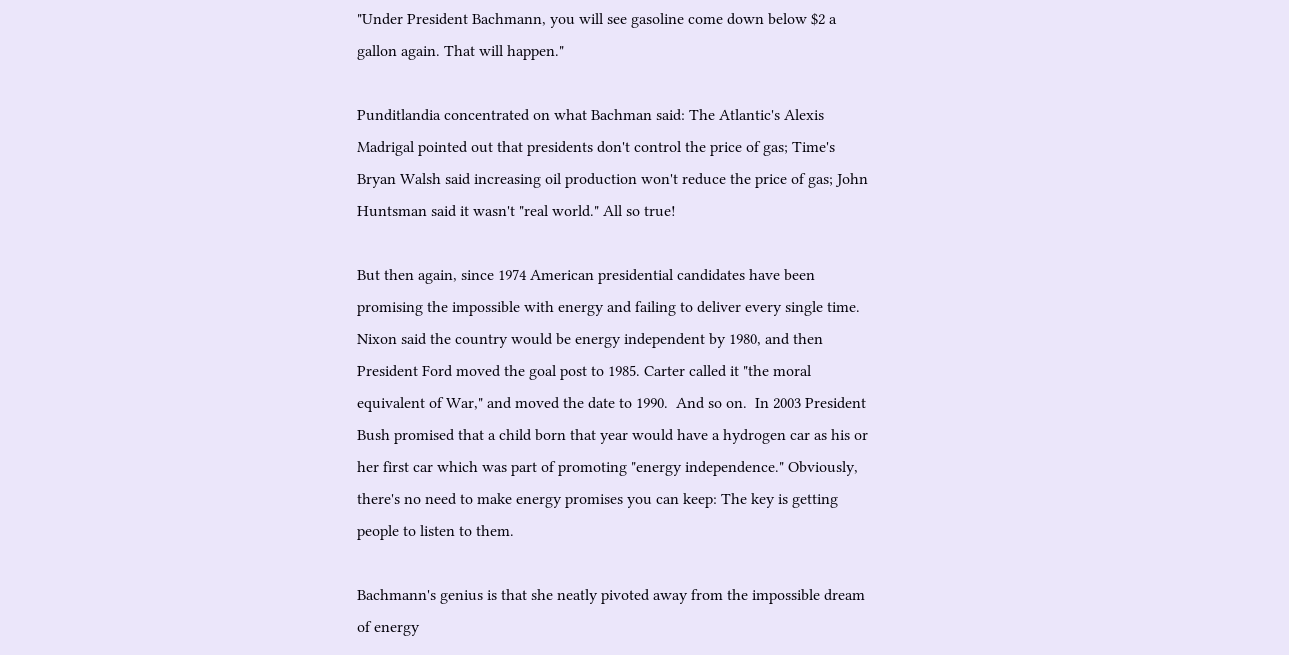"Under President Bachmann, you will see gasoline come down below $2 a gallon again. That will happen."

Punditlandia concentrated on what Bachman said: The Atlantic's Alexis Madrigal pointed out that presidents don't control the price of gas; Time's Bryan Walsh said increasing oil production won't reduce the price of gas; John Huntsman said it wasn't "real world." All so true!

But then again, since 1974 American presidential candidates have been promising the impossible with energy and failing to deliver every single time. Nixon said the country would be energy independent by 1980, and then President Ford moved the goal post to 1985. Carter called it "the moral equivalent of War," and moved the date to 1990.  And so on.  In 2003 President Bush promised that a child born that year would have a hydrogen car as his or her first car which was part of promoting "energy independence." Obviously, there's no need to make energy promises you can keep: The key is getting people to listen to them.

Bachmann's genius is that she neatly pivoted away from the impossible dream of energy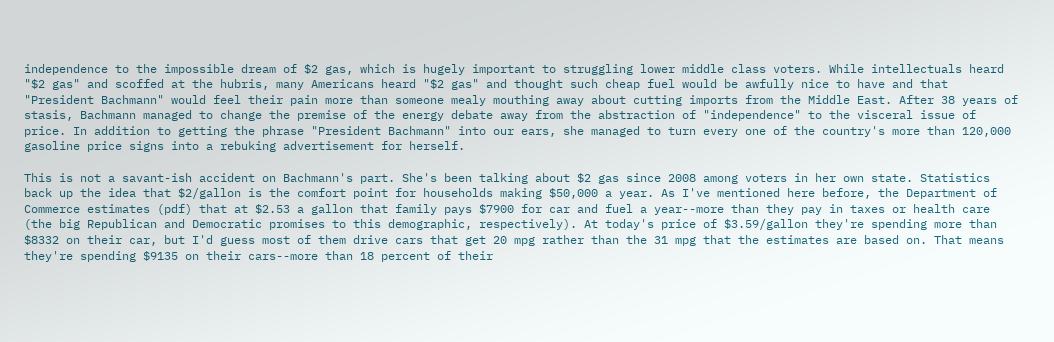independence to the impossible dream of $2 gas, which is hugely important to struggling lower middle class voters. While intellectuals heard "$2 gas" and scoffed at the hubris, many Americans heard "$2 gas" and thought such cheap fuel would be awfully nice to have and that  "President Bachmann" would feel their pain more than someone mealy mouthing away about cutting imports from the Middle East. After 38 years of stasis, Bachmann managed to change the premise of the energy debate away from the abstraction of "independence" to the visceral issue of price. In addition to getting the phrase "President Bachmann" into our ears, she managed to turn every one of the country's more than 120,000 gasoline price signs into a rebuking advertisement for herself.

This is not a savant-ish accident on Bachmann's part. She's been talking about $2 gas since 2008 among voters in her own state. Statistics back up the idea that $2/gallon is the comfort point for households making $50,000 a year. As I've mentioned here before, the Department of Commerce estimates (pdf) that at $2.53 a gallon that family pays $7900 for car and fuel a year--more than they pay in taxes or health care (the big Republican and Democratic promises to this demographic, respectively). At today's price of $3.59/gallon they're spending more than $8332 on their car, but I'd guess most of them drive cars that get 20 mpg rather than the 31 mpg that the estimates are based on. That means they're spending $9135 on their cars--more than 18 percent of their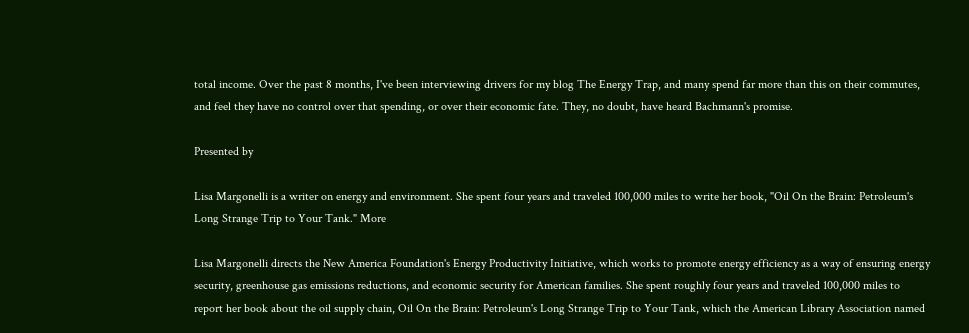total income. Over the past 8 months, I've been interviewing drivers for my blog The Energy Trap, and many spend far more than this on their commutes, and feel they have no control over that spending, or over their economic fate. They, no doubt, have heard Bachmann's promise.

Presented by

Lisa Margonelli is a writer on energy and environment. She spent four years and traveled 100,000 miles to write her book, "Oil On the Brain: Petroleum's Long Strange Trip to Your Tank." More

Lisa Margonelli directs the New America Foundation's Energy Productivity Initiative, which works to promote energy efficiency as a way of ensuring energy security, greenhouse gas emissions reductions, and economic security for American families. She spent roughly four years and traveled 100,000 miles to report her book about the oil supply chain, Oil On the Brain: Petroleum's Long Strange Trip to Your Tank, which the American Library Association named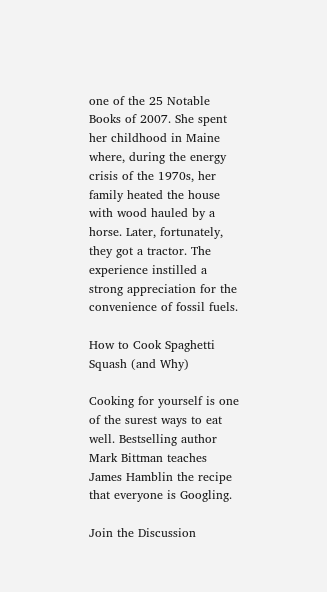one of the 25 Notable Books of 2007. She spent her childhood in Maine where, during the energy crisis of the 1970s, her family heated the house with wood hauled by a horse. Later, fortunately, they got a tractor. The experience instilled a strong appreciation for the convenience of fossil fuels.

How to Cook Spaghetti Squash (and Why)

Cooking for yourself is one of the surest ways to eat well. Bestselling author Mark Bittman teaches James Hamblin the recipe that everyone is Googling.

Join the Discussion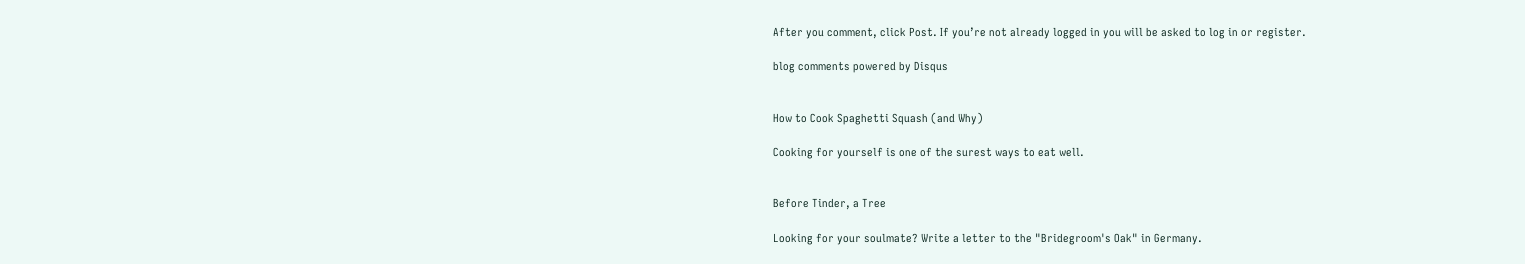After you comment, click Post. If you’re not already logged in you will be asked to log in or register.

blog comments powered by Disqus


How to Cook Spaghetti Squash (and Why)

Cooking for yourself is one of the surest ways to eat well.


Before Tinder, a Tree

Looking for your soulmate? Write a letter to the "Bridegroom's Oak" in Germany.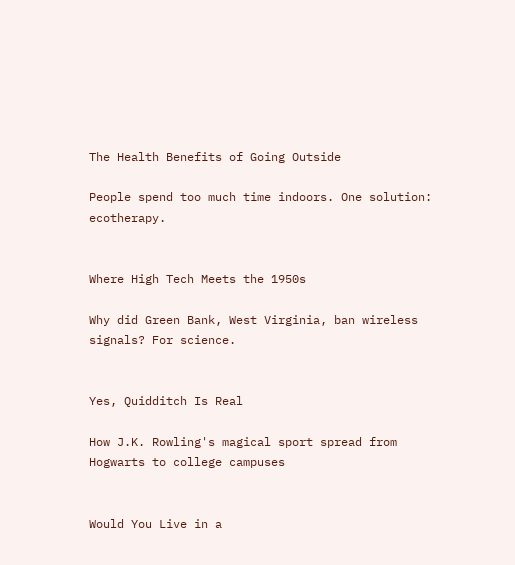The Health Benefits of Going Outside

People spend too much time indoors. One solution: ecotherapy.


Where High Tech Meets the 1950s

Why did Green Bank, West Virginia, ban wireless signals? For science.


Yes, Quidditch Is Real

How J.K. Rowling's magical sport spread from Hogwarts to college campuses


Would You Live in a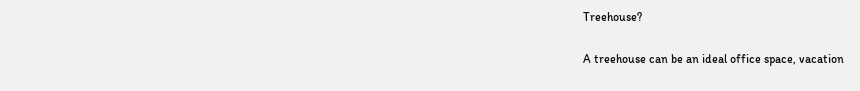Treehouse?

A treehouse can be an ideal office space, vacation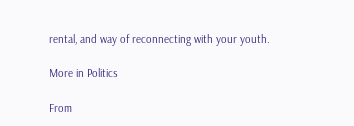rental, and way of reconnecting with your youth.

More in Politics

From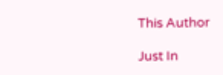This Author

Just In